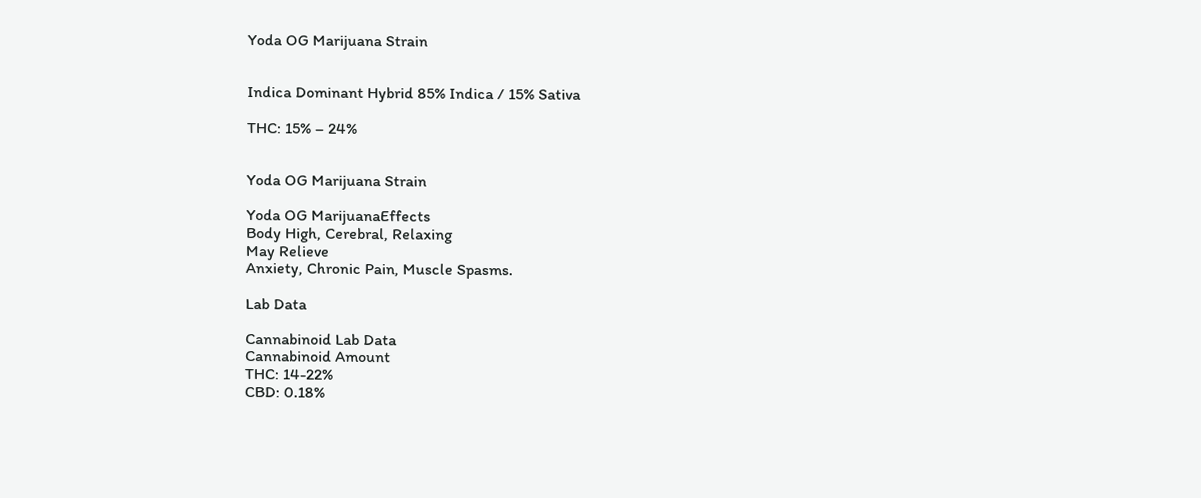Yoda OG Marijuana Strain


Indica Dominant Hybrid 85% Indica / 15% Sativa

THC: 15% – 24%


Yoda OG Marijuana Strain

Yoda OG MarijuanaEffects
Body High, Cerebral, Relaxing
May Relieve
Anxiety, Chronic Pain, Muscle Spasms.

Lab Data

Cannabinoid Lab Data
Cannabinoid Amount
THC: 14-22%
CBD: 0.18%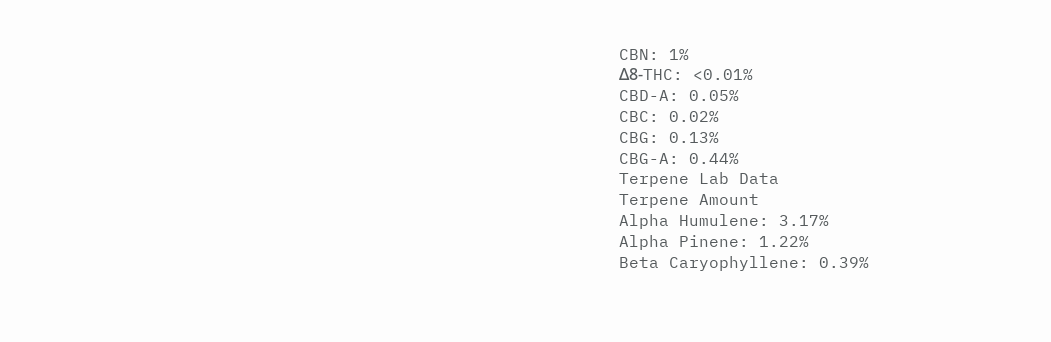CBN: 1%
Δ8-THC: <0.01%
CBD-A: 0.05%
CBC: 0.02%
CBG: 0.13%
CBG-A: 0.44%
Terpene Lab Data
Terpene Amount
Alpha Humulene: 3.17%
Alpha Pinene: 1.22%
Beta Caryophyllene: 0.39%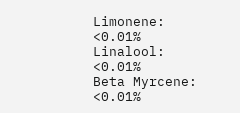Limonene: <0.01%
Linalool: <0.01%
Beta Myrcene: <0.01%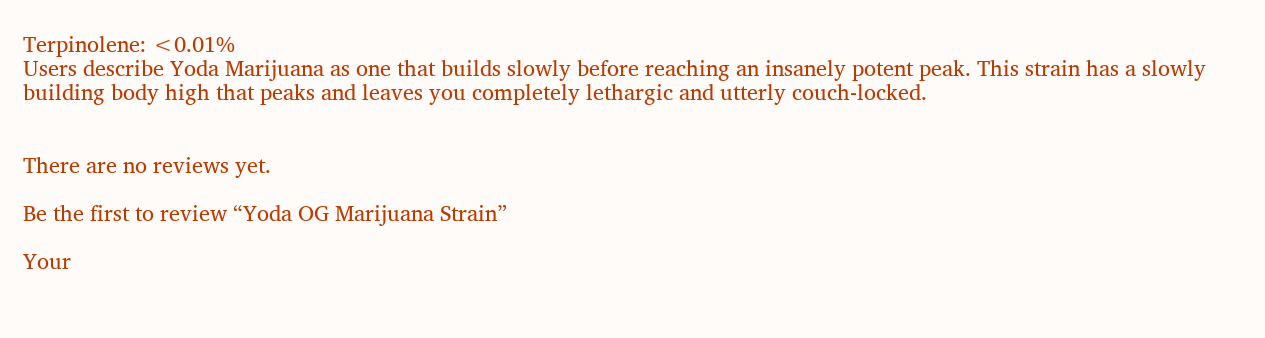Terpinolene: <0.01%
Users describe Yoda Marijuana as one that builds slowly before reaching an insanely potent peak. This strain has a slowly building body high that peaks and leaves you completely lethargic and utterly couch-locked.


There are no reviews yet.

Be the first to review “Yoda OG Marijuana Strain”

Your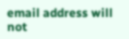email address will not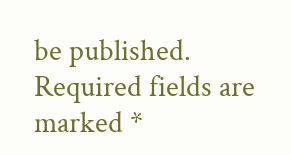be published. Required fields are marked *